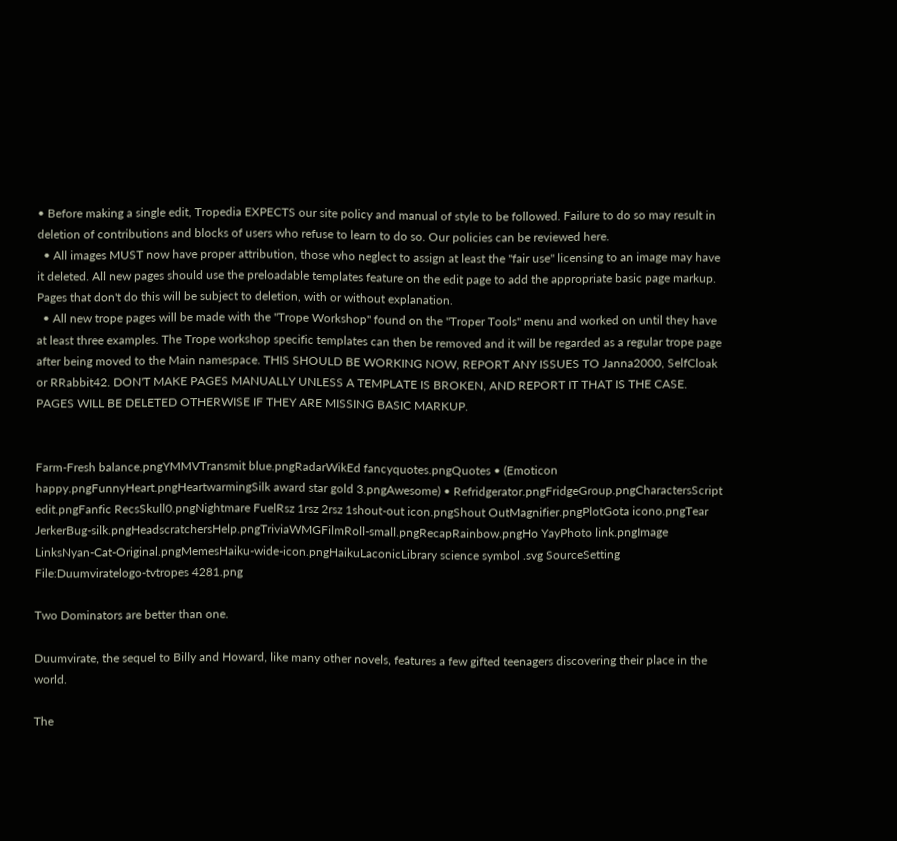• Before making a single edit, Tropedia EXPECTS our site policy and manual of style to be followed. Failure to do so may result in deletion of contributions and blocks of users who refuse to learn to do so. Our policies can be reviewed here.
  • All images MUST now have proper attribution, those who neglect to assign at least the "fair use" licensing to an image may have it deleted. All new pages should use the preloadable templates feature on the edit page to add the appropriate basic page markup. Pages that don't do this will be subject to deletion, with or without explanation.
  • All new trope pages will be made with the "Trope Workshop" found on the "Troper Tools" menu and worked on until they have at least three examples. The Trope workshop specific templates can then be removed and it will be regarded as a regular trope page after being moved to the Main namespace. THIS SHOULD BE WORKING NOW, REPORT ANY ISSUES TO Janna2000, SelfCloak or RRabbit42. DON'T MAKE PAGES MANUALLY UNLESS A TEMPLATE IS BROKEN, AND REPORT IT THAT IS THE CASE. PAGES WILL BE DELETED OTHERWISE IF THEY ARE MISSING BASIC MARKUP.


Farm-Fresh balance.pngYMMVTransmit blue.pngRadarWikEd fancyquotes.pngQuotes • (Emoticon happy.pngFunnyHeart.pngHeartwarmingSilk award star gold 3.pngAwesome) • Refridgerator.pngFridgeGroup.pngCharactersScript edit.pngFanfic RecsSkull0.pngNightmare FuelRsz 1rsz 2rsz 1shout-out icon.pngShout OutMagnifier.pngPlotGota icono.pngTear JerkerBug-silk.pngHeadscratchersHelp.pngTriviaWMGFilmRoll-small.pngRecapRainbow.pngHo YayPhoto link.pngImage LinksNyan-Cat-Original.pngMemesHaiku-wide-icon.pngHaikuLaconicLibrary science symbol .svg SourceSetting
File:Duumviratelogo-tvtropes 4281.png

Two Dominators are better than one.

Duumvirate, the sequel to Billy and Howard, like many other novels, features a few gifted teenagers discovering their place in the world.

The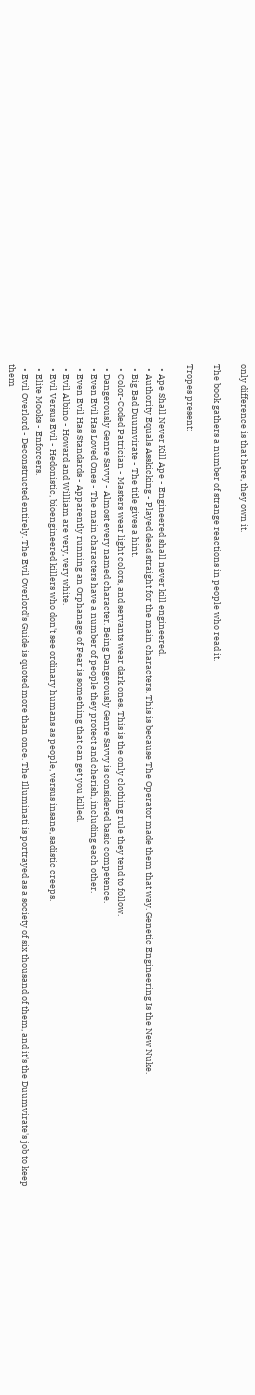only difference is that here, they own it.

The book gathers a number of strange reactions in people who read it.

Tropes present:

  • Ape Shall Never Kill Ape - Engineered shall never kill engineered.
  • Authority Equals Asskicking - Played dead straight for the main characters. This is because The Operator made them that way. Genetic Engineering Is the New Nuke.
  • Big Bad Duumvirate - The title gives a hint.
  • Color-Coded Patrician - Masters wear light colors, and servants wear dark ones. This is the only clothing rule they tend to follow.
  • Dangerously Genre Savvy - Almost every named character. Being Dangerously Genre Savvy is considered basic competence.
  • Even Evil Has Loved Ones - The main characters have a number of people they protect and cherish, including each other.
  • Even Evil Has Standards - Apparently running an Orphanage of Fear is something that can get you killed.
  • Evil Albino - Howard and William are very, very white.
  • Evil Versus Evil - Hedonistic, bioengineered killers who don't see ordinary humans as people, versus insane, sadistic creeps.
  • Elite Mooks - Enforcers.
  • Evil Overlord - Deconstructed entirely. The Evil Overlord's Guide is quoted more than once. The Illuminati is portrayed as a society of six thousand of them, and it's the Duumvirate's job to keep them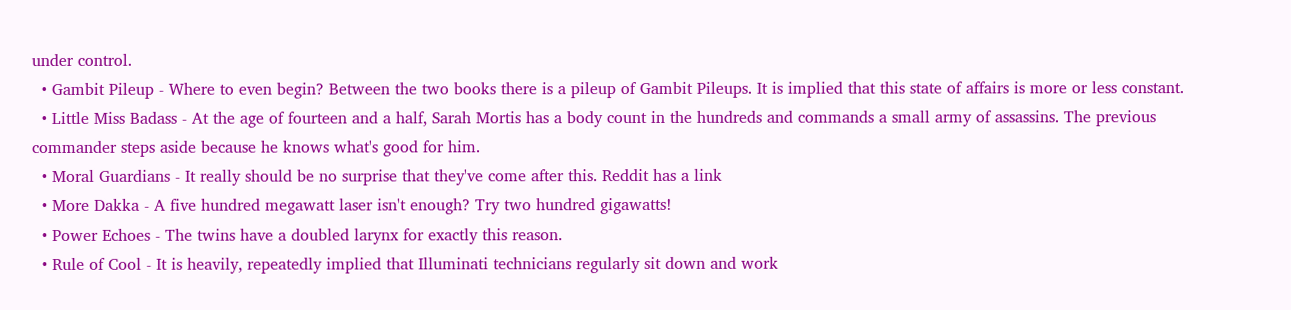under control.
  • Gambit Pileup - Where to even begin? Between the two books there is a pileup of Gambit Pileups. It is implied that this state of affairs is more or less constant.
  • Little Miss Badass - At the age of fourteen and a half, Sarah Mortis has a body count in the hundreds and commands a small army of assassins. The previous commander steps aside because he knows what's good for him.
  • Moral Guardians - It really should be no surprise that they've come after this. Reddit has a link
  • More Dakka - A five hundred megawatt laser isn't enough? Try two hundred gigawatts!
  • Power Echoes - The twins have a doubled larynx for exactly this reason.
  • Rule of Cool - It is heavily, repeatedly implied that Illuminati technicians regularly sit down and work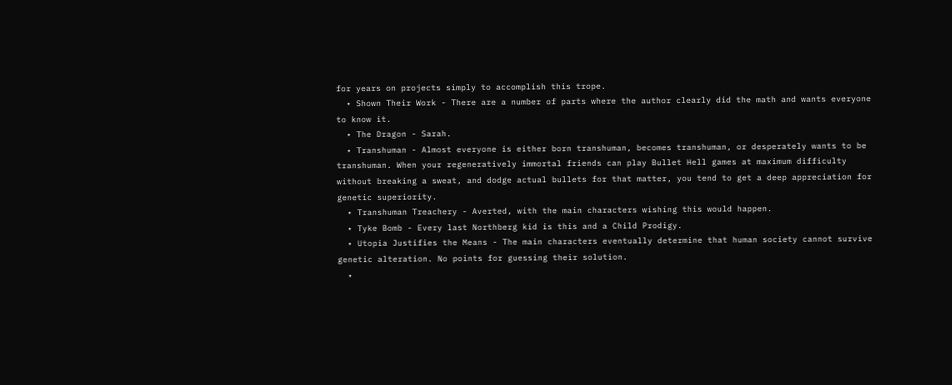for years on projects simply to accomplish this trope.
  • Shown Their Work - There are a number of parts where the author clearly did the math and wants everyone to know it.
  • The Dragon - Sarah.
  • Transhuman - Almost everyone is either born transhuman, becomes transhuman, or desperately wants to be transhuman. When your regeneratively immortal friends can play Bullet Hell games at maximum difficulty without breaking a sweat, and dodge actual bullets for that matter, you tend to get a deep appreciation for genetic superiority.
  • Transhuman Treachery - Averted, with the main characters wishing this would happen.
  • Tyke Bomb - Every last Northberg kid is this and a Child Prodigy.
  • Utopia Justifies the Means - The main characters eventually determine that human society cannot survive genetic alteration. No points for guessing their solution.
  •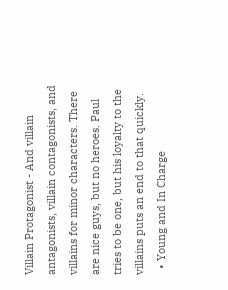Villain Protagonist - And villain antagonists, villain contagonists, and villains for minor characters. There are nice guys, but no heroes. Paul tries to be one, but his loyalty to the villains puts an end to that quickly.
  • Young and In Charge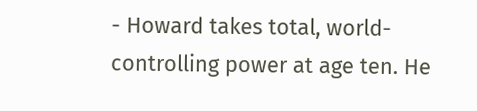- Howard takes total, world-controlling power at age ten. He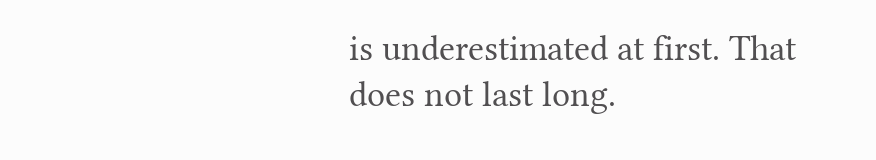is underestimated at first. That does not last long.